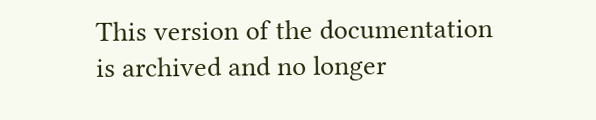This version of the documentation is archived and no longer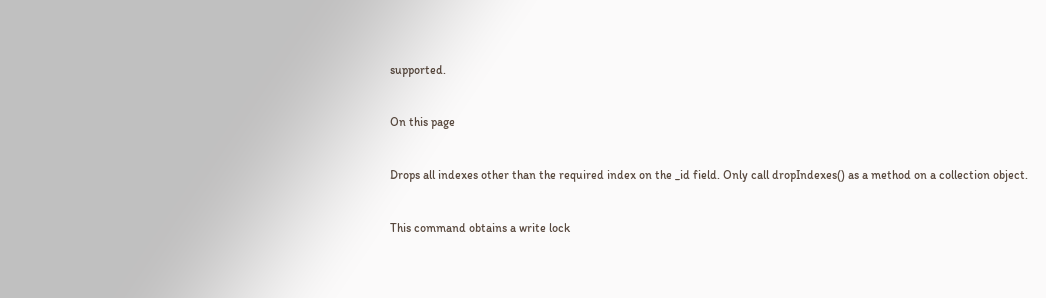supported.


On this page


Drops all indexes other than the required index on the _id field. Only call dropIndexes() as a method on a collection object.


This command obtains a write lock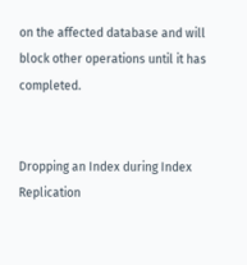on the affected database and will block other operations until it has completed.


Dropping an Index during Index Replication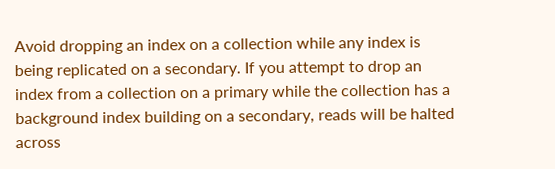Avoid dropping an index on a collection while any index is being replicated on a secondary. If you attempt to drop an index from a collection on a primary while the collection has a background index building on a secondary, reads will be halted across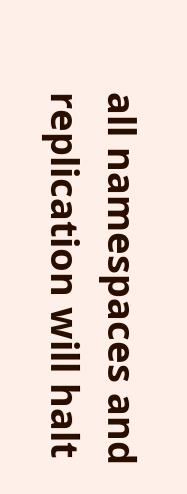all namespaces and replication will halt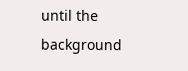until the background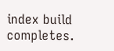index build completes.